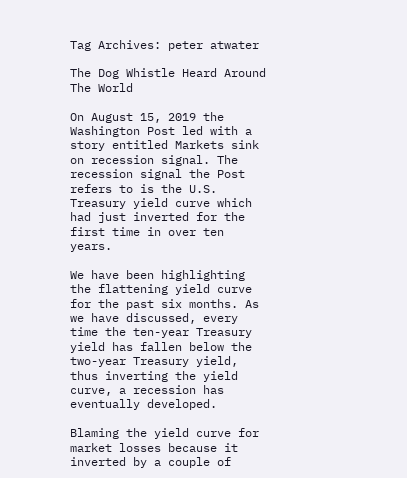Tag Archives: peter atwater

The Dog Whistle Heard Around The World

On August 15, 2019 the Washington Post led with a story entitled Markets sink on recession signal. The recession signal the Post refers to is the U.S. Treasury yield curve which had just inverted for the first time in over ten years.

We have been highlighting the flattening yield curve for the past six months. As we have discussed, every time the ten-year Treasury yield has fallen below the two-year Treasury yield, thus inverting the yield curve, a recession has eventually developed.

Blaming the yield curve for market losses because it inverted by a couple of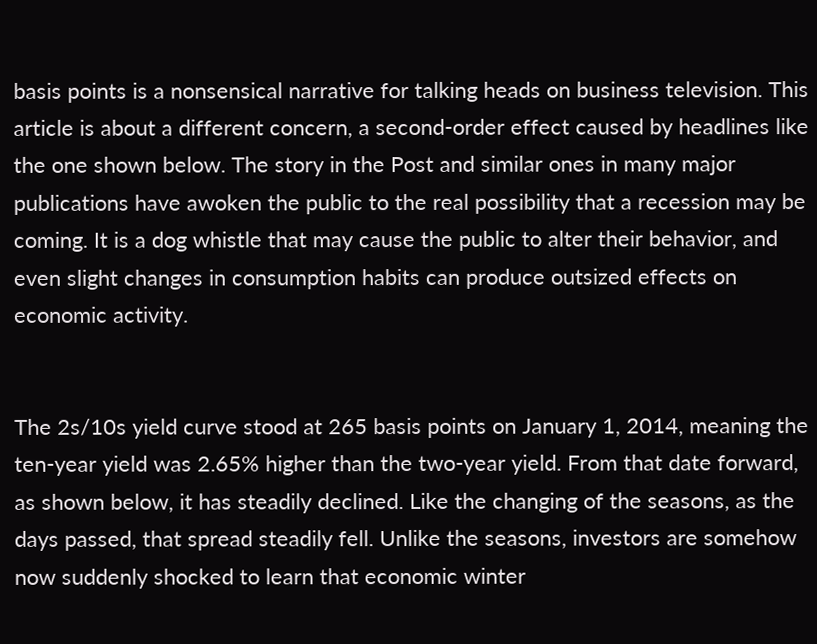basis points is a nonsensical narrative for talking heads on business television. This article is about a different concern, a second-order effect caused by headlines like the one shown below. The story in the Post and similar ones in many major publications have awoken the public to the real possibility that a recession may be coming. It is a dog whistle that may cause the public to alter their behavior, and even slight changes in consumption habits can produce outsized effects on economic activity.


The 2s/10s yield curve stood at 265 basis points on January 1, 2014, meaning the ten-year yield was 2.65% higher than the two-year yield. From that date forward, as shown below, it has steadily declined. Like the changing of the seasons, as the days passed, that spread steadily fell. Unlike the seasons, investors are somehow now suddenly shocked to learn that economic winter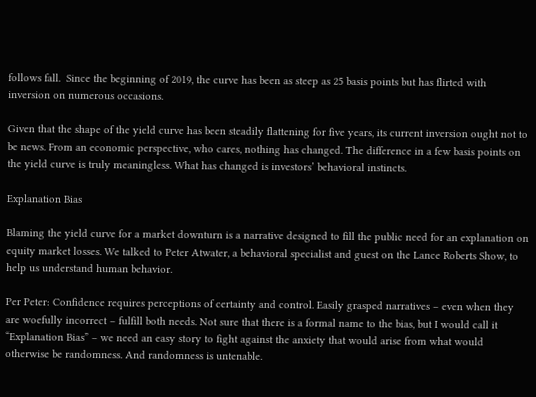follows fall.  Since the beginning of 2019, the curve has been as steep as 25 basis points but has flirted with inversion on numerous occasions.

Given that the shape of the yield curve has been steadily flattening for five years, its current inversion ought not to be news. From an economic perspective, who cares, nothing has changed. The difference in a few basis points on the yield curve is truly meaningless. What has changed is investors’ behavioral instincts.

Explanation Bias

Blaming the yield curve for a market downturn is a narrative designed to fill the public need for an explanation on equity market losses. We talked to Peter Atwater, a behavioral specialist and guest on the Lance Roberts Show, to help us understand human behavior.

Per Peter: Confidence requires perceptions of certainty and control. Easily grasped narratives – even when they are woefully incorrect – fulfill both needs. Not sure that there is a formal name to the bias, but I would call it “Explanation Bias” – we need an easy story to fight against the anxiety that would arise from what would otherwise be randomness. And randomness is untenable.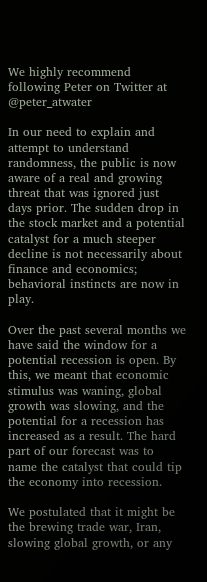We highly recommend following Peter on Twitter at @peter_atwater

In our need to explain and attempt to understand randomness, the public is now aware of a real and growing threat that was ignored just days prior. The sudden drop in the stock market and a potential catalyst for a much steeper decline is not necessarily about finance and economics; behavioral instincts are now in play.

Over the past several months we have said the window for a potential recession is open. By this, we meant that economic stimulus was waning, global growth was slowing, and the potential for a recession has increased as a result. The hard part of our forecast was to name the catalyst that could tip the economy into recession.

We postulated that it might be the brewing trade war, Iran, slowing global growth, or any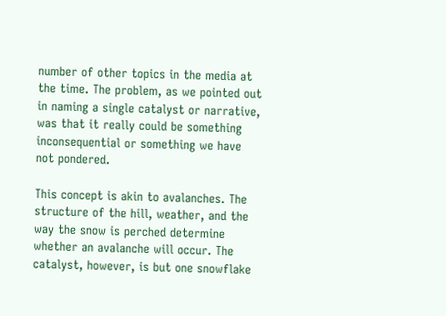number of other topics in the media at the time. The problem, as we pointed out in naming a single catalyst or narrative, was that it really could be something inconsequential or something we have not pondered.

This concept is akin to avalanches. The structure of the hill, weather, and the way the snow is perched determine whether an avalanche will occur. The catalyst, however, is but one snowflake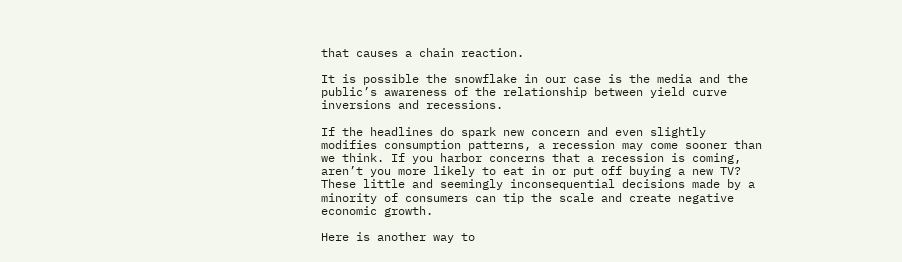that causes a chain reaction.

It is possible the snowflake in our case is the media and the public’s awareness of the relationship between yield curve inversions and recessions.

If the headlines do spark new concern and even slightly modifies consumption patterns, a recession may come sooner than we think. If you harbor concerns that a recession is coming, aren’t you more likely to eat in or put off buying a new TV? These little and seemingly inconsequential decisions made by a minority of consumers can tip the scale and create negative economic growth.

Here is another way to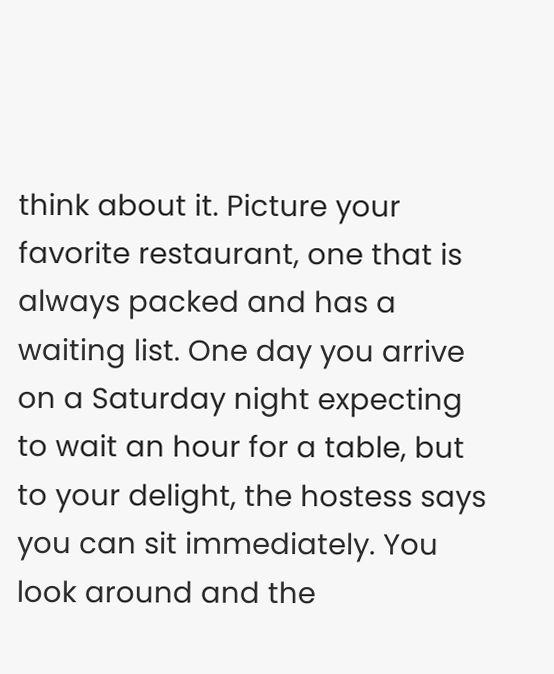think about it. Picture your favorite restaurant, one that is always packed and has a waiting list. One day you arrive on a Saturday night expecting to wait an hour for a table, but to your delight, the hostess says you can sit immediately. You look around and the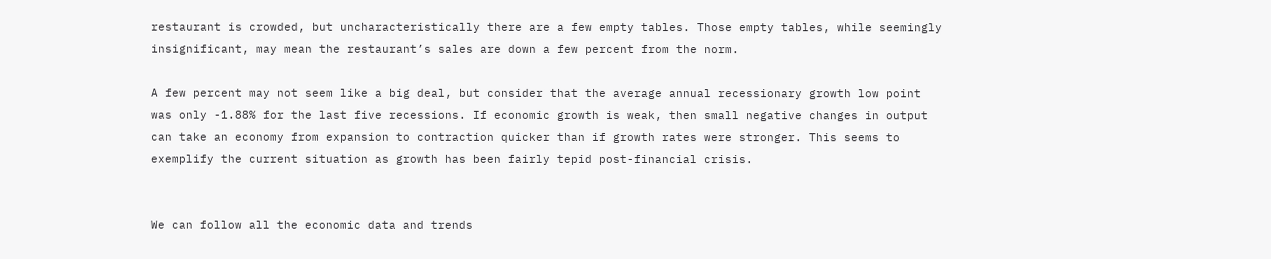restaurant is crowded, but uncharacteristically there are a few empty tables. Those empty tables, while seemingly insignificant, may mean the restaurant’s sales are down a few percent from the norm.

A few percent may not seem like a big deal, but consider that the average annual recessionary growth low point was only -1.88% for the last five recessions. If economic growth is weak, then small negative changes in output can take an economy from expansion to contraction quicker than if growth rates were stronger. This seems to exemplify the current situation as growth has been fairly tepid post-financial crisis.


We can follow all the economic data and trends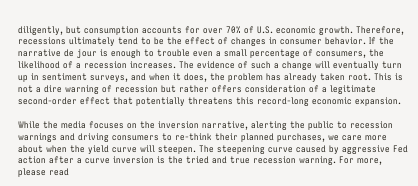diligently, but consumption accounts for over 70% of U.S. economic growth. Therefore, recessions ultimately tend to be the effect of changes in consumer behavior. If the narrative de jour is enough to trouble even a small percentage of consumers, the likelihood of a recession increases. The evidence of such a change will eventually turn up in sentiment surveys, and when it does, the problem has already taken root. This is not a dire warning of recession but rather offers consideration of a legitimate second-order effect that potentially threatens this record-long economic expansion.

While the media focuses on the inversion narrative, alerting the public to recession warnings and driving consumers to re-think their planned purchases, we care more about when the yield curve will steepen. The steepening curve caused by aggressive Fed action after a curve inversion is the tried and true recession warning. For more, please read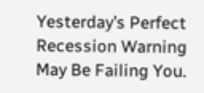Yesterday’s Perfect Recession Warning May Be Failing You.